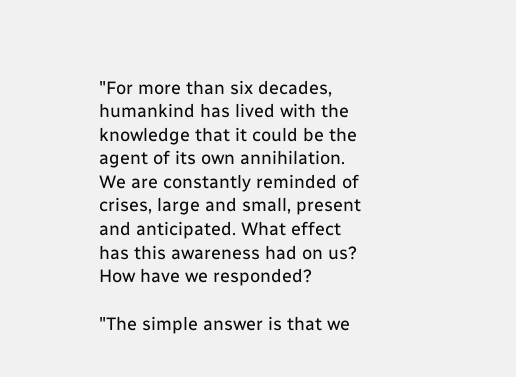"For more than six decades, humankind has lived with the knowledge that it could be the agent of its own annihilation. We are constantly reminded of crises, large and small, present and anticipated. What effect has this awareness had on us? How have we responded?

"The simple answer is that we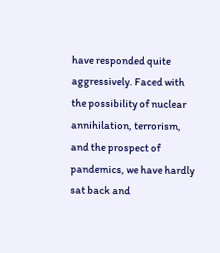have responded quite aggressively. Faced with the possibility of nuclear annihilation, terrorism, and the prospect of pandemics, we have hardly sat back and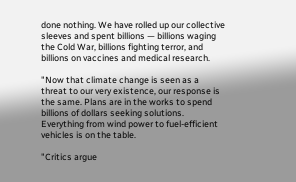done nothing. We have rolled up our collective sleeves and spent billions — billions waging the Cold War, billions fighting terror, and billions on vaccines and medical research.

"Now that climate change is seen as a threat to our very existence, our response is the same. Plans are in the works to spend billions of dollars seeking solutions. Everything from wind power to fuel-efficient vehicles is on the table.

"Critics argue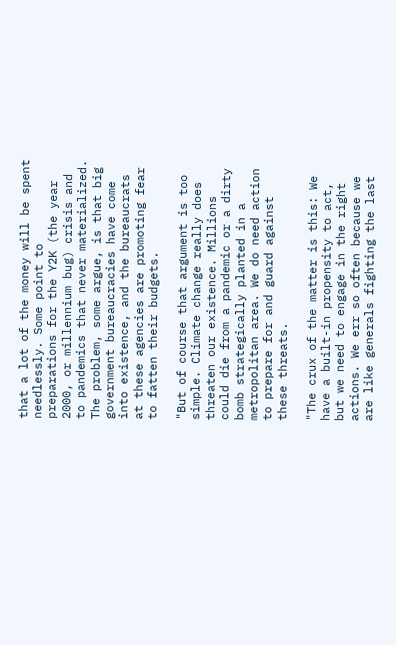that a lot of the money will be spent needlessly. Some point to preparations for the Y2K (the year 2000, or millennium bug) crisis and to pandemics that never materialized. The problem, some argue, is that big government bureaucracies have come into existence, and the bureaucrats at these agencies are promoting fear to fatten their budgets.

"But of course that argument is too simple. Climate change really does threaten our existence. Millions could die from a pandemic or a dirty bomb strategically planted in a metropolitan area. We do need action to prepare for and guard against these threats.

"The crux of the matter is this: We have a built-in propensity to act, but we need to engage in the right actions. We err so often because we are like generals fighting the last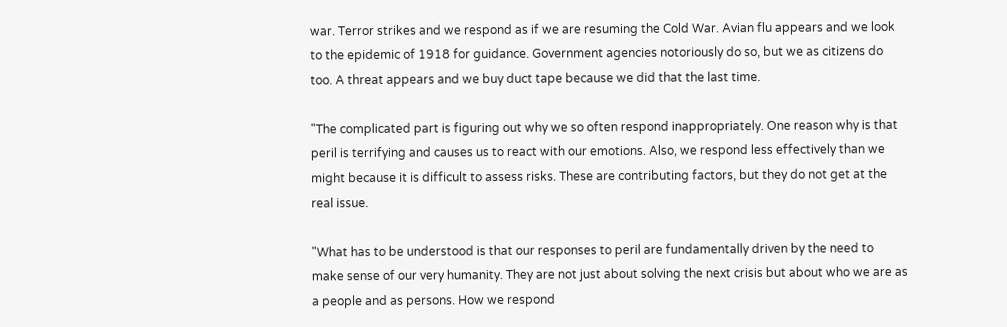war. Terror strikes and we respond as if we are resuming the Cold War. Avian flu appears and we look to the epidemic of 1918 for guidance. Government agencies notoriously do so, but we as citizens do too. A threat appears and we buy duct tape because we did that the last time.

"The complicated part is figuring out why we so often respond inappropriately. One reason why is that peril is terrifying and causes us to react with our emotions. Also, we respond less effectively than we might because it is difficult to assess risks. These are contributing factors, but they do not get at the real issue.

"What has to be understood is that our responses to peril are fundamentally driven by the need to make sense of our very humanity. They are not just about solving the next crisis but about who we are as a people and as persons. How we respond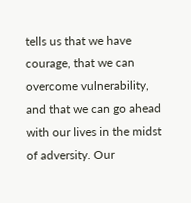tells us that we have courage, that we can overcome vulnerability, and that we can go ahead with our lives in the midst of adversity. Our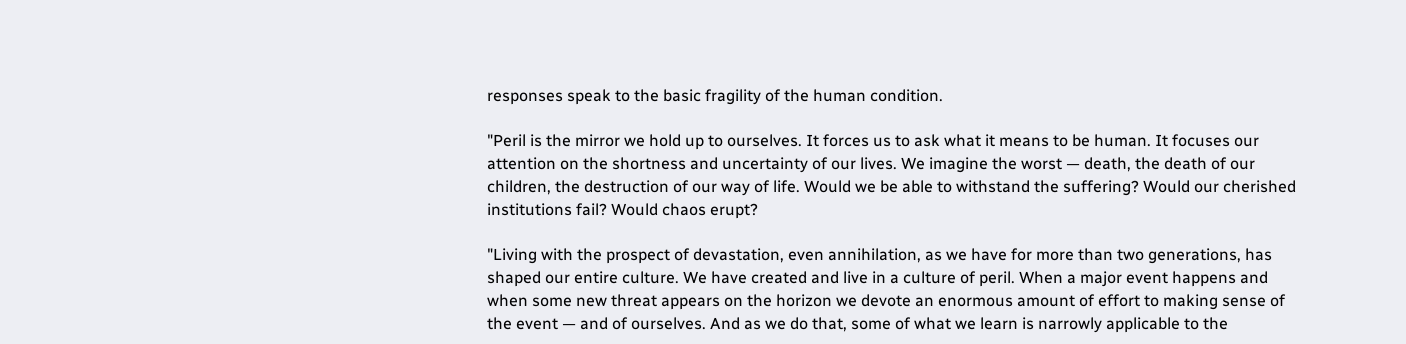responses speak to the basic fragility of the human condition.

"Peril is the mirror we hold up to ourselves. It forces us to ask what it means to be human. It focuses our attention on the shortness and uncertainty of our lives. We imagine the worst — death, the death of our children, the destruction of our way of life. Would we be able to withstand the suffering? Would our cherished institutions fail? Would chaos erupt?

"Living with the prospect of devastation, even annihilation, as we have for more than two generations, has shaped our entire culture. We have created and live in a culture of peril. When a major event happens and when some new threat appears on the horizon we devote an enormous amount of effort to making sense of the event — and of ourselves. And as we do that, some of what we learn is narrowly applicable to the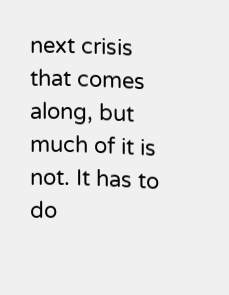next crisis that comes along, but much of it is not. It has to do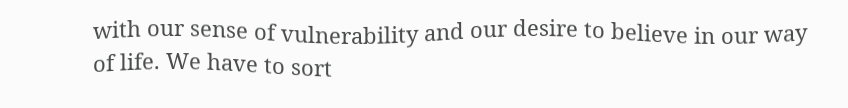with our sense of vulnerability and our desire to believe in our way of life. We have to sort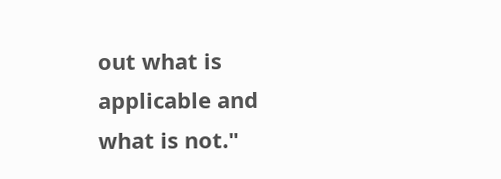out what is applicable and what is not."